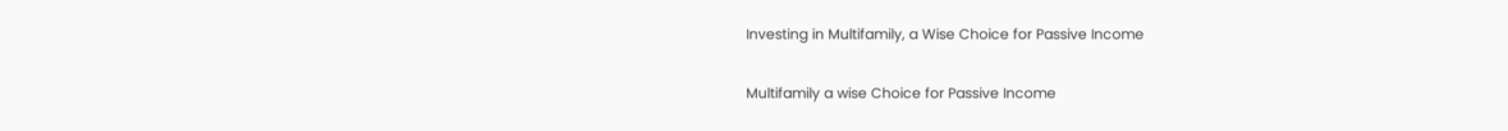Investing in Multifamily, a Wise Choice for Passive Income

Multifamily a wise Choice for Passive Income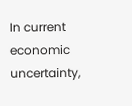In current economic uncertainty,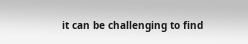it can be challenging to find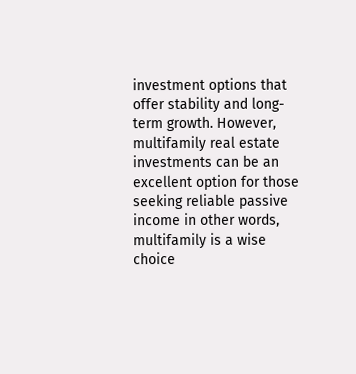investment options that offer stability and long-term growth. However, multifamily real estate investments can be an excellent option for those seeking reliable passive income in other words, multifamily is a wise choice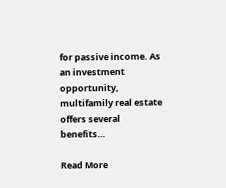for passive income. As an investment opportunity, multifamily real estate offers several benefits…

Read More